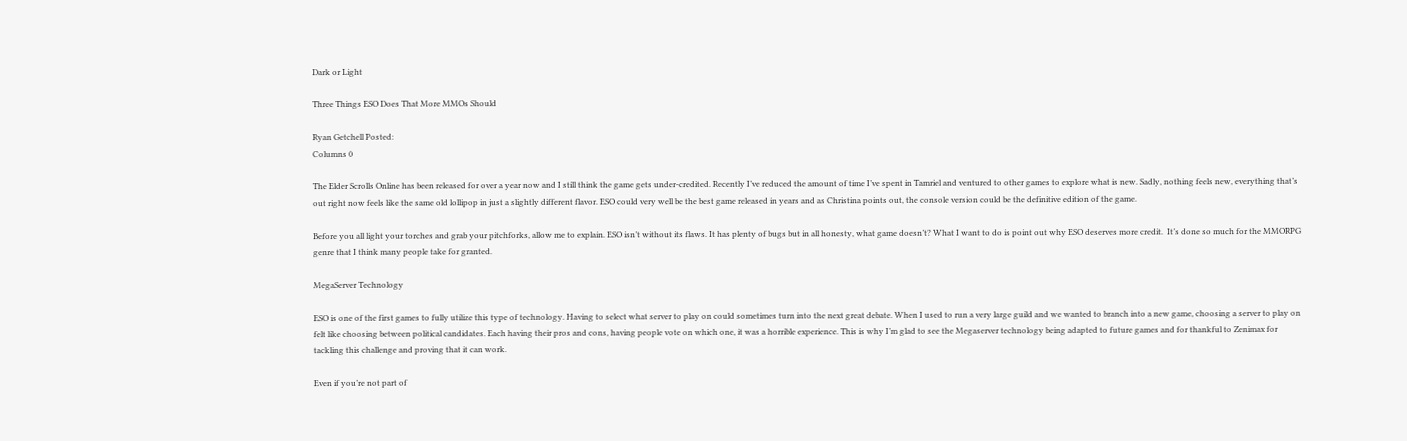Dark or Light

Three Things ESO Does That More MMOs Should

Ryan Getchell Posted:
Columns 0

The Elder Scrolls Online has been released for over a year now and I still think the game gets under-credited. Recently I’ve reduced the amount of time I’ve spent in Tamriel and ventured to other games to explore what is new. Sadly, nothing feels new, everything that’s out right now feels like the same old lollipop in just a slightly different flavor. ESO could very well be the best game released in years and as Christina points out, the console version could be the definitive edition of the game.

Before you all light your torches and grab your pitchforks, allow me to explain. ESO isn’t without its flaws. It has plenty of bugs but in all honesty, what game doesn’t? What I want to do is point out why ESO deserves more credit.  It’s done so much for the MMORPG genre that I think many people take for granted.

MegaServer Technology

ESO is one of the first games to fully utilize this type of technology. Having to select what server to play on could sometimes turn into the next great debate. When I used to run a very large guild and we wanted to branch into a new game, choosing a server to play on felt like choosing between political candidates. Each having their pros and cons, having people vote on which one, it was a horrible experience. This is why I’m glad to see the Megaserver technology being adapted to future games and for thankful to Zenimax for tackling this challenge and proving that it can work.

Even if you’re not part of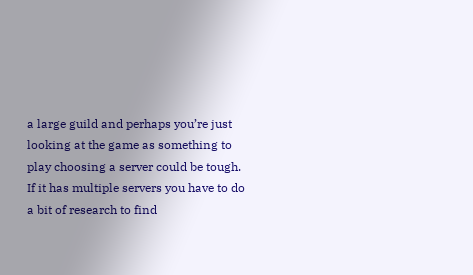a large guild and perhaps you’re just looking at the game as something to play choosing a server could be tough. If it has multiple servers you have to do a bit of research to find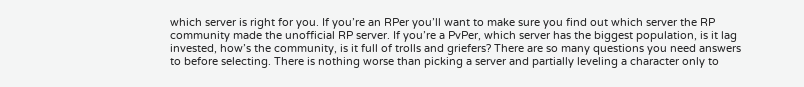which server is right for you. If you’re an RPer you’ll want to make sure you find out which server the RP community made the unofficial RP server. If you’re a PvPer, which server has the biggest population, is it lag invested, how’s the community, is it full of trolls and griefers? There are so many questions you need answers to before selecting. There is nothing worse than picking a server and partially leveling a character only to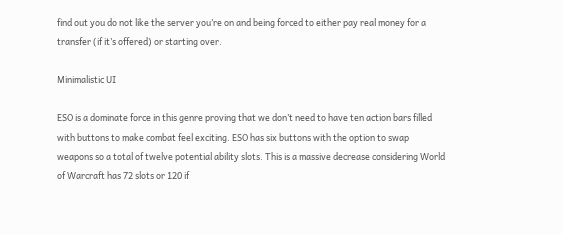find out you do not like the server you’re on and being forced to either pay real money for a transfer (if it’s offered) or starting over.

Minimalistic UI

ESO is a dominate force in this genre proving that we don’t need to have ten action bars filled with buttons to make combat feel exciting. ESO has six buttons with the option to swap weapons so a total of twelve potential ability slots. This is a massive decrease considering World of Warcraft has 72 slots or 120 if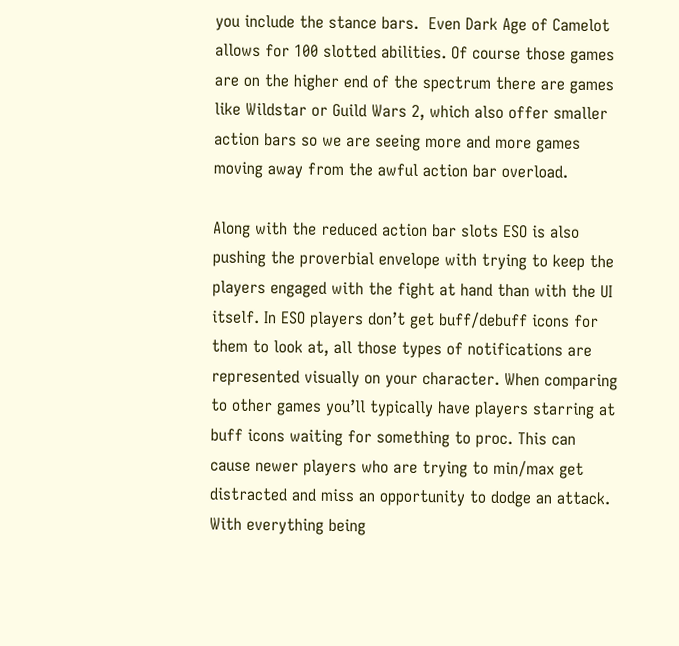you include the stance bars.  Even Dark Age of Camelot allows for 100 slotted abilities. Of course those games are on the higher end of the spectrum there are games like Wildstar or Guild Wars 2, which also offer smaller action bars so we are seeing more and more games moving away from the awful action bar overload.

Along with the reduced action bar slots ESO is also pushing the proverbial envelope with trying to keep the players engaged with the fight at hand than with the UI itself. In ESO players don’t get buff/debuff icons for them to look at, all those types of notifications are represented visually on your character. When comparing to other games you’ll typically have players starring at buff icons waiting for something to proc. This can cause newer players who are trying to min/max get distracted and miss an opportunity to dodge an attack. With everything being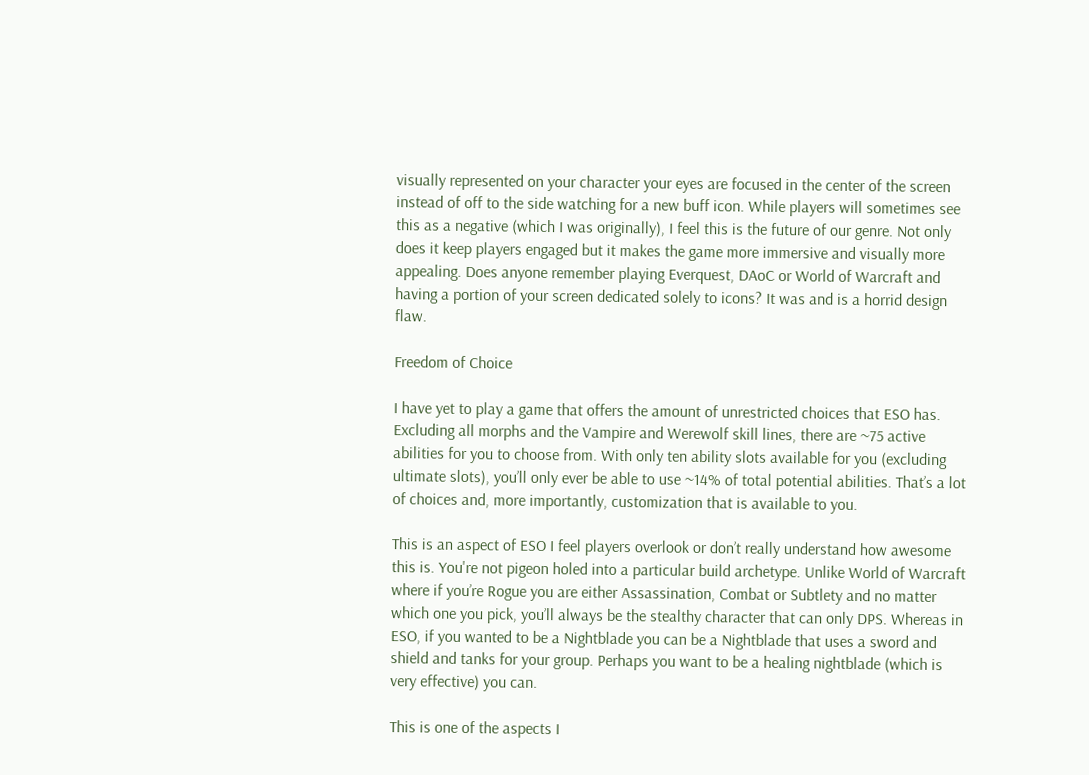visually represented on your character your eyes are focused in the center of the screen instead of off to the side watching for a new buff icon. While players will sometimes see this as a negative (which I was originally), I feel this is the future of our genre. Not only does it keep players engaged but it makes the game more immersive and visually more appealing. Does anyone remember playing Everquest, DAoC or World of Warcraft and having a portion of your screen dedicated solely to icons? It was and is a horrid design flaw.

Freedom of Choice

I have yet to play a game that offers the amount of unrestricted choices that ESO has. Excluding all morphs and the Vampire and Werewolf skill lines, there are ~75 active abilities for you to choose from. With only ten ability slots available for you (excluding ultimate slots), you’ll only ever be able to use ~14% of total potential abilities. That’s a lot of choices and, more importantly, customization that is available to you.

This is an aspect of ESO I feel players overlook or don’t really understand how awesome this is. You're not pigeon holed into a particular build archetype. Unlike World of Warcraft where if you’re Rogue you are either Assassination, Combat or Subtlety and no matter which one you pick, you’ll always be the stealthy character that can only DPS. Whereas in ESO, if you wanted to be a Nightblade you can be a Nightblade that uses a sword and shield and tanks for your group. Perhaps you want to be a healing nightblade (which is very effective) you can.

This is one of the aspects I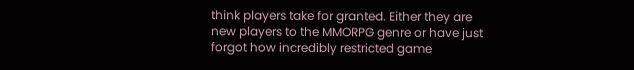think players take for granted. Either they are new players to the MMORPG genre or have just forgot how incredibly restricted game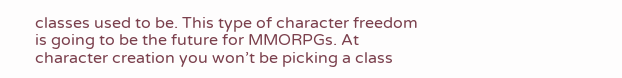classes used to be. This type of character freedom is going to be the future for MMORPGs. At character creation you won’t be picking a class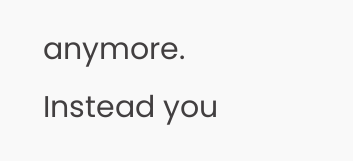anymore. Instead you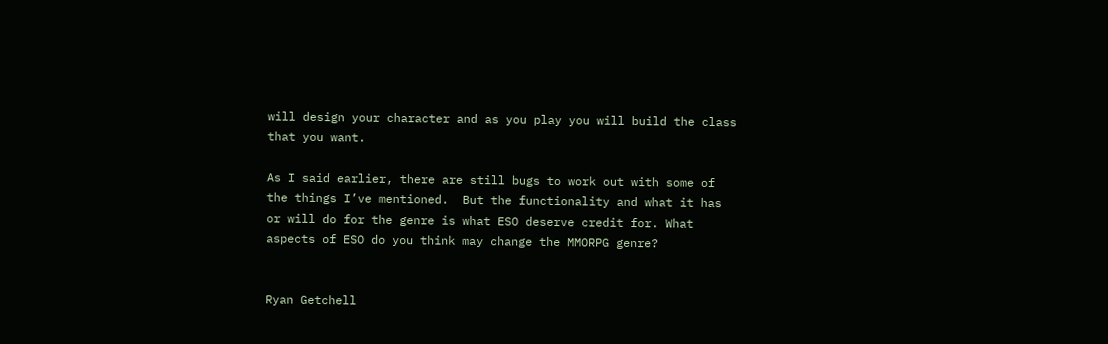will design your character and as you play you will build the class that you want.

As I said earlier, there are still bugs to work out with some of the things I’ve mentioned.  But the functionality and what it has or will do for the genre is what ESO deserve credit for. What aspects of ESO do you think may change the MMORPG genre?


Ryan Getchell